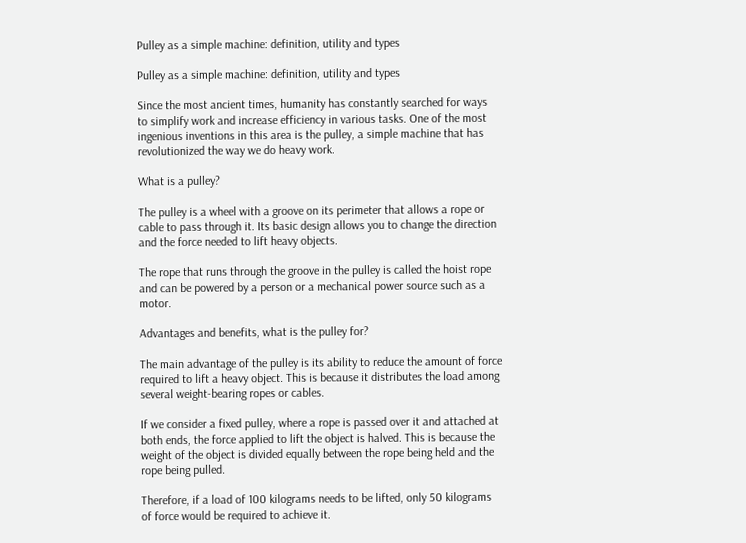Pulley as a simple machine: definition, utility and types

Pulley as a simple machine: definition, utility and types

Since the most ancient times, humanity has constantly searched for ways to simplify work and increase efficiency in various tasks. One of the most ingenious inventions in this area is the pulley, a simple machine that has revolutionized the way we do heavy work.

What is a pulley?

The pulley is a wheel with a groove on its perimeter that allows a rope or cable to pass through it. Its basic design allows you to change the direction and the force needed to lift heavy objects.

The rope that runs through the groove in the pulley is called the hoist rope and can be powered by a person or a mechanical power source such as a motor.

Advantages and benefits, what is the pulley for?

The main advantage of the pulley is its ability to reduce the amount of force required to lift a heavy object. This is because it distributes the load among several weight-bearing ropes or cables.

If we consider a fixed pulley, where a rope is passed over it and attached at both ends, the force applied to lift the object is halved. This is because the weight of the object is divided equally between the rope being held and the rope being pulled.

Therefore, if a load of 100 kilograms needs to be lifted, only 50 kilograms of force would be required to achieve it.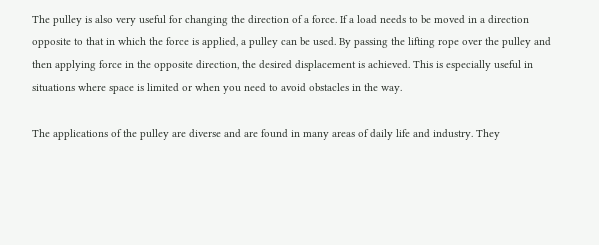The pulley is also very useful for changing the direction of a force. If a load needs to be moved in a direction opposite to that in which the force is applied, a pulley can be used. By passing the lifting rope over the pulley and then applying force in the opposite direction, the desired displacement is achieved. This is especially useful in situations where space is limited or when you need to avoid obstacles in the way.

The applications of the pulley are diverse and are found in many areas of daily life and industry. They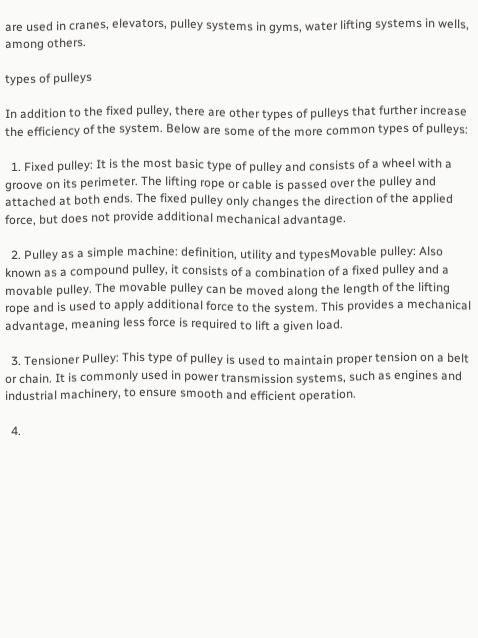are used in cranes, elevators, pulley systems in gyms, water lifting systems in wells, among others.

types of pulleys

In addition to the fixed pulley, there are other types of pulleys that further increase the efficiency of the system. Below are some of the more common types of pulleys:

  1. Fixed pulley: It is the most basic type of pulley and consists of a wheel with a groove on its perimeter. The lifting rope or cable is passed over the pulley and attached at both ends. The fixed pulley only changes the direction of the applied force, but does not provide additional mechanical advantage.

  2. Pulley as a simple machine: definition, utility and typesMovable pulley: Also known as a compound pulley, it consists of a combination of a fixed pulley and a movable pulley. The movable pulley can be moved along the length of the lifting rope and is used to apply additional force to the system. This provides a mechanical advantage, meaning less force is required to lift a given load.

  3. Tensioner Pulley: This type of pulley is used to maintain proper tension on a belt or chain. It is commonly used in power transmission systems, such as engines and industrial machinery, to ensure smooth and efficient operation.

  4.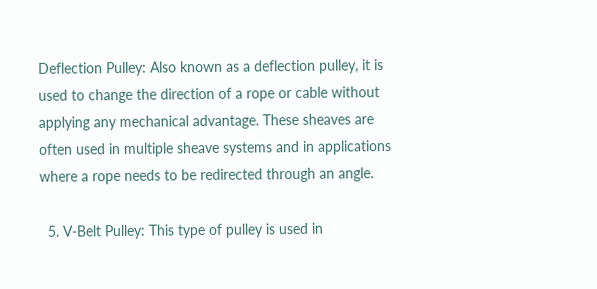Deflection Pulley: Also known as a deflection pulley, it is used to change the direction of a rope or cable without applying any mechanical advantage. These sheaves are often used in multiple sheave systems and in applications where a rope needs to be redirected through an angle.

  5. V-Belt Pulley: This type of pulley is used in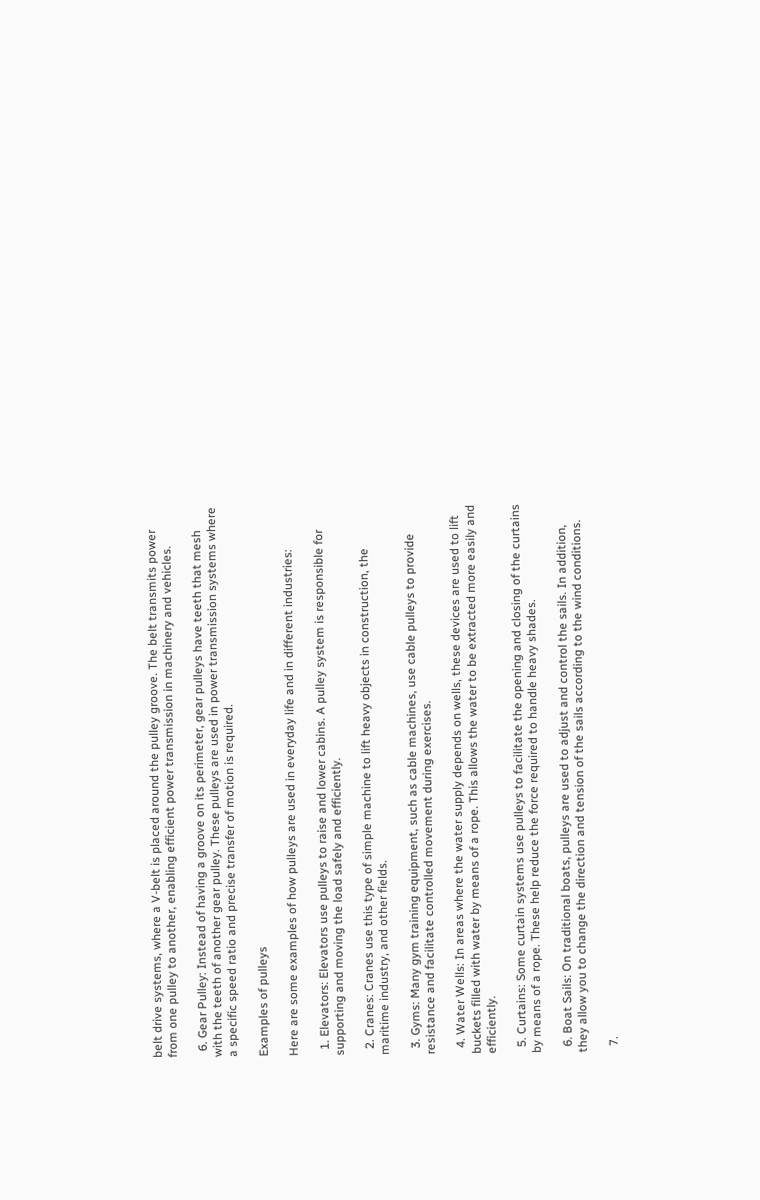belt drive systems, where a V-belt is placed around the pulley groove. The belt transmits power from one pulley to another, enabling efficient power transmission in machinery and vehicles.

  6. Gear Pulley: Instead of having a groove on its perimeter, gear pulleys have teeth that mesh with the teeth of another gear pulley. These pulleys are used in power transmission systems where a specific speed ratio and precise transfer of motion is required.

Examples of pulleys

Here are some examples of how pulleys are used in everyday life and in different industries:

  1. Elevators: Elevators use pulleys to raise and lower cabins. A pulley system is responsible for supporting and moving the load safely and efficiently.

  2. Cranes: Cranes use this type of simple machine to lift heavy objects in construction, the maritime industry, and other fields.

  3. Gyms: Many gym training equipment, such as cable machines, use cable pulleys to provide resistance and facilitate controlled movement during exercises.

  4. Water Wells: In areas where the water supply depends on wells, these devices are used to lift buckets filled with water by means of a rope. This allows the water to be extracted more easily and efficiently.

  5. Curtains: Some curtain systems use pulleys to facilitate the opening and closing of the curtains by means of a rope. These help reduce the force required to handle heavy shades.

  6. Boat Sails: On traditional boats, pulleys are used to adjust and control the sails. In addition, they allow you to change the direction and tension of the sails according to the wind conditions.

  7.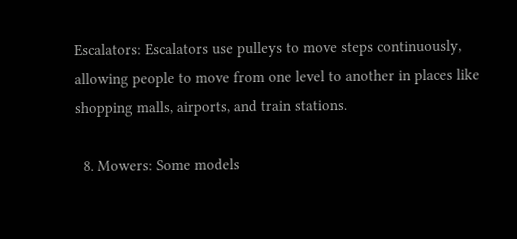Escalators: Escalators use pulleys to move steps continuously, allowing people to move from one level to another in places like shopping malls, airports, and train stations.

  8. Mowers: Some models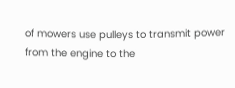of mowers use pulleys to transmit power from the engine to the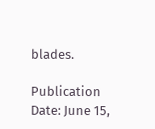blades.

Publication Date: June 15,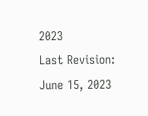2023
Last Revision: June 15, 2023